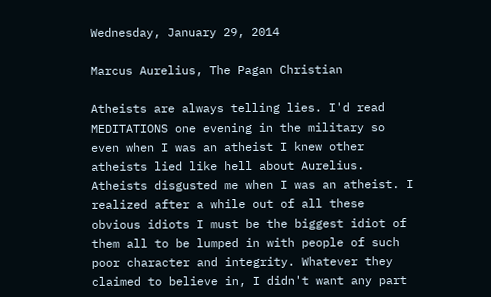Wednesday, January 29, 2014

Marcus Aurelius, The Pagan Christian

Atheists are always telling lies. I'd read MEDITATIONS one evening in the military so even when I was an atheist I knew other atheists lied like hell about Aurelius. Atheists disgusted me when I was an atheist. I realized after a while out of all these obvious idiots I must be the biggest idiot of them all to be lumped in with people of such poor character and integrity. Whatever they claimed to believe in, I didn't want any part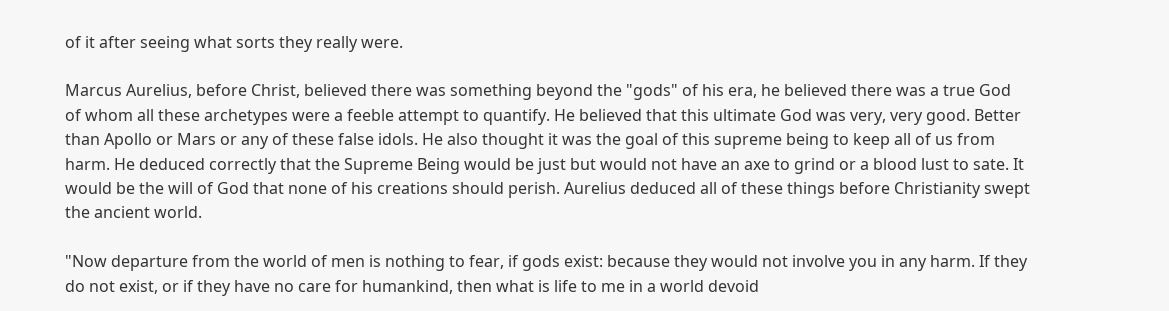of it after seeing what sorts they really were.

Marcus Aurelius, before Christ, believed there was something beyond the "gods" of his era, he believed there was a true God of whom all these archetypes were a feeble attempt to quantify. He believed that this ultimate God was very, very good. Better than Apollo or Mars or any of these false idols. He also thought it was the goal of this supreme being to keep all of us from harm. He deduced correctly that the Supreme Being would be just but would not have an axe to grind or a blood lust to sate. It would be the will of God that none of his creations should perish. Aurelius deduced all of these things before Christianity swept the ancient world.

"Now departure from the world of men is nothing to fear, if gods exist: because they would not involve you in any harm. If they do not exist, or if they have no care for humankind, then what is life to me in a world devoid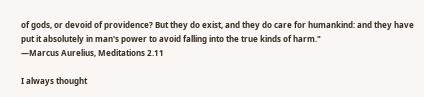of gods, or devoid of providence? But they do exist, and they do care for humankind: and they have put it absolutely in man's power to avoid falling into the true kinds of harm."
—Marcus Aurelius, Meditations 2.11

I always thought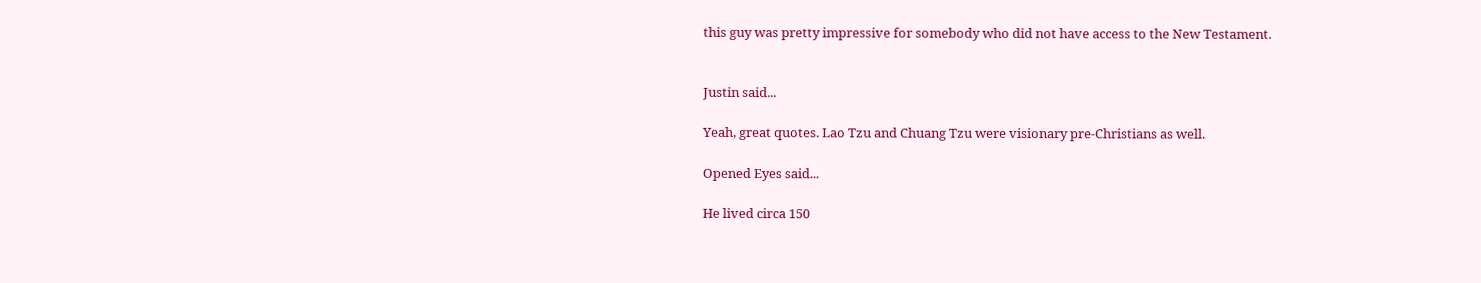this guy was pretty impressive for somebody who did not have access to the New Testament.


Justin said...

Yeah, great quotes. Lao Tzu and Chuang Tzu were visionary pre-Christians as well.

Opened Eyes said...

He lived circa 150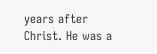years after Christ. He was a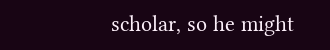scholar, so he might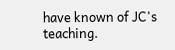have known of JC's teaching.